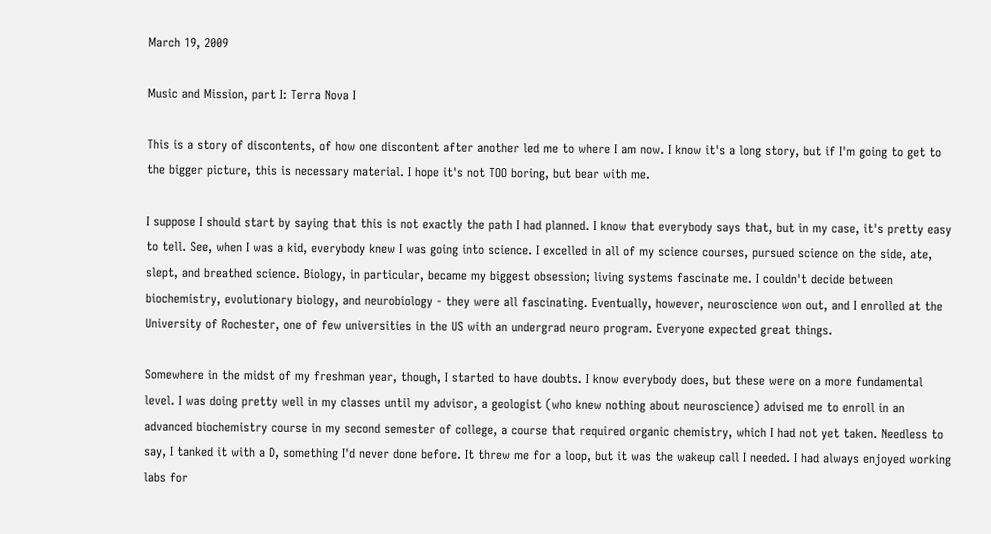March 19, 2009

Music and Mission, part I: Terra Nova I

This is a story of discontents, of how one discontent after another led me to where I am now. I know it's a long story, but if I'm going to get to the bigger picture, this is necessary material. I hope it's not TOO boring, but bear with me.

I suppose I should start by saying that this is not exactly the path I had planned. I know that everybody says that, but in my case, it's pretty easy to tell. See, when I was a kid, everybody knew I was going into science. I excelled in all of my science courses, pursued science on the side, ate, slept, and breathed science. Biology, in particular, became my biggest obsession; living systems fascinate me. I couldn't decide between biochemistry, evolutionary biology, and neurobiology - they were all fascinating. Eventually, however, neuroscience won out, and I enrolled at the University of Rochester, one of few universities in the US with an undergrad neuro program. Everyone expected great things.

Somewhere in the midst of my freshman year, though, I started to have doubts. I know everybody does, but these were on a more fundamental level. I was doing pretty well in my classes until my advisor, a geologist (who knew nothing about neuroscience) advised me to enroll in an advanced biochemistry course in my second semester of college, a course that required organic chemistry, which I had not yet taken. Needless to say, I tanked it with a D, something I'd never done before. It threw me for a loop, but it was the wakeup call I needed. I had always enjoyed working labs for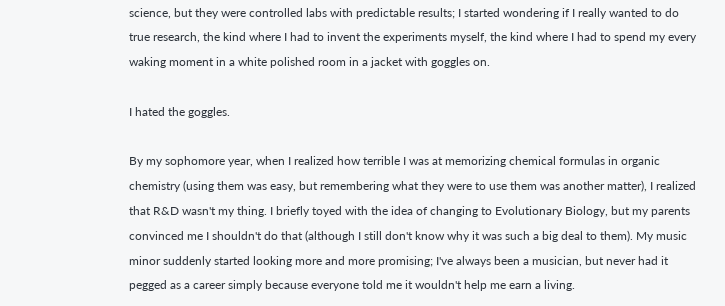science, but they were controlled labs with predictable results; I started wondering if I really wanted to do true research, the kind where I had to invent the experiments myself, the kind where I had to spend my every waking moment in a white polished room in a jacket with goggles on.

I hated the goggles.

By my sophomore year, when I realized how terrible I was at memorizing chemical formulas in organic chemistry (using them was easy, but remembering what they were to use them was another matter), I realized that R&D wasn't my thing. I briefly toyed with the idea of changing to Evolutionary Biology, but my parents convinced me I shouldn't do that (although I still don't know why it was such a big deal to them). My music minor suddenly started looking more and more promising; I've always been a musician, but never had it pegged as a career simply because everyone told me it wouldn't help me earn a living.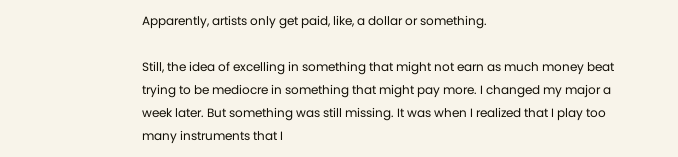Apparently, artists only get paid, like, a dollar or something.

Still, the idea of excelling in something that might not earn as much money beat trying to be mediocre in something that might pay more. I changed my major a week later. But something was still missing. It was when I realized that I play too many instruments that I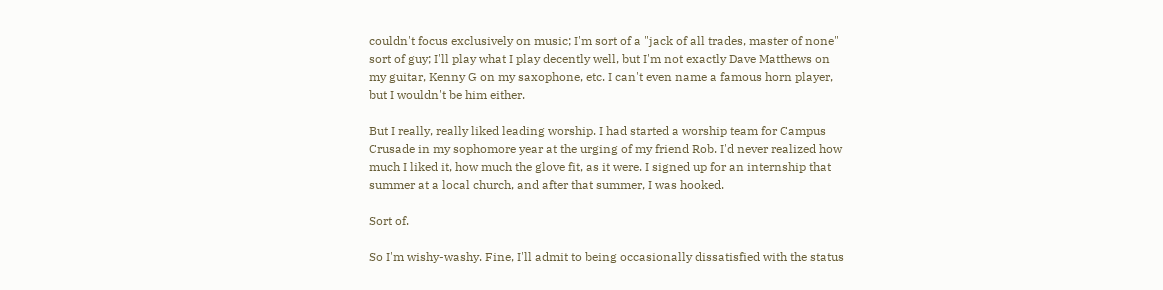couldn't focus exclusively on music; I'm sort of a "jack of all trades, master of none" sort of guy; I'll play what I play decently well, but I'm not exactly Dave Matthews on my guitar, Kenny G on my saxophone, etc. I can't even name a famous horn player, but I wouldn't be him either.

But I really, really liked leading worship. I had started a worship team for Campus Crusade in my sophomore year at the urging of my friend Rob. I'd never realized how much I liked it, how much the glove fit, as it were. I signed up for an internship that summer at a local church, and after that summer, I was hooked.

Sort of.

So I'm wishy-washy. Fine, I'll admit to being occasionally dissatisfied with the status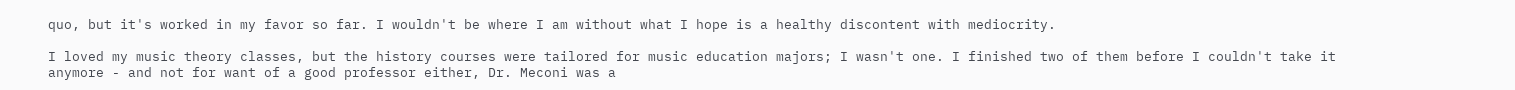quo, but it's worked in my favor so far. I wouldn't be where I am without what I hope is a healthy discontent with mediocrity.

I loved my music theory classes, but the history courses were tailored for music education majors; I wasn't one. I finished two of them before I couldn't take it anymore - and not for want of a good professor either, Dr. Meconi was a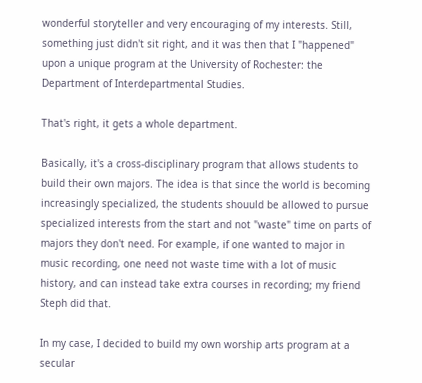wonderful storyteller and very encouraging of my interests. Still, something just didn't sit right, and it was then that I "happened" upon a unique program at the University of Rochester: the Department of Interdepartmental Studies.

That's right, it gets a whole department.

Basically, it's a cross-disciplinary program that allows students to build their own majors. The idea is that since the world is becoming increasingly specialized, the students shouuld be allowed to pursue specialized interests from the start and not "waste" time on parts of majors they don't need. For example, if one wanted to major in music recording, one need not waste time with a lot of music history, and can instead take extra courses in recording; my friend Steph did that.

In my case, I decided to build my own worship arts program at a secular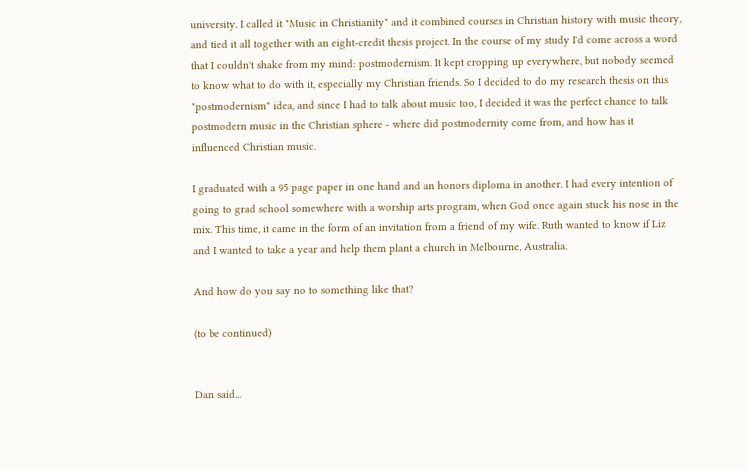university. I called it "Music in Christianity" and it combined courses in Christian history with music theory, and tied it all together with an eight-credit thesis project. In the course of my study I'd come across a word that I couldn't shake from my mind: postmodernism. It kept cropping up everywhere, but nobody seemed to know what to do with it, especially my Christian friends. So I decided to do my research thesis on this "postmodernism" idea, and since I had to talk about music too, I decided it was the perfect chance to talk postmodern music in the Christian sphere - where did postmodernity come from, and how has it influenced Christian music.

I graduated with a 95 page paper in one hand and an honors diploma in another. I had every intention of going to grad school somewhere with a worship arts program, when God once again stuck his nose in the mix. This time, it came in the form of an invitation from a friend of my wife. Ruth wanted to know if Liz and I wanted to take a year and help them plant a church in Melbourne, Australia.

And how do you say no to something like that?

(to be continued)


Dan said...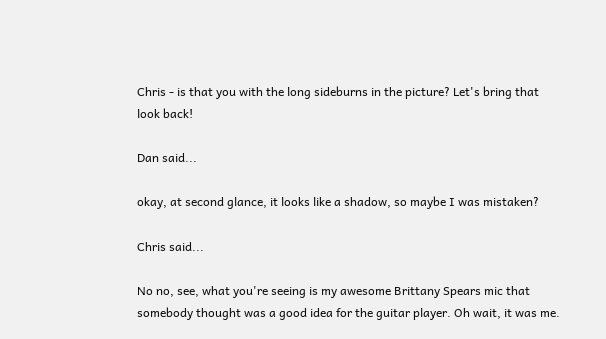Chris - is that you with the long sideburns in the picture? Let's bring that look back!

Dan said...

okay, at second glance, it looks like a shadow, so maybe I was mistaken?

Chris said...

No no, see, what you're seeing is my awesome Brittany Spears mic that somebody thought was a good idea for the guitar player. Oh wait, it was me.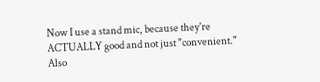Now I use a stand mic, because they're ACTUALLY good and not just "convenient." Also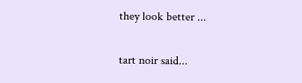they look better ...

tart noir said...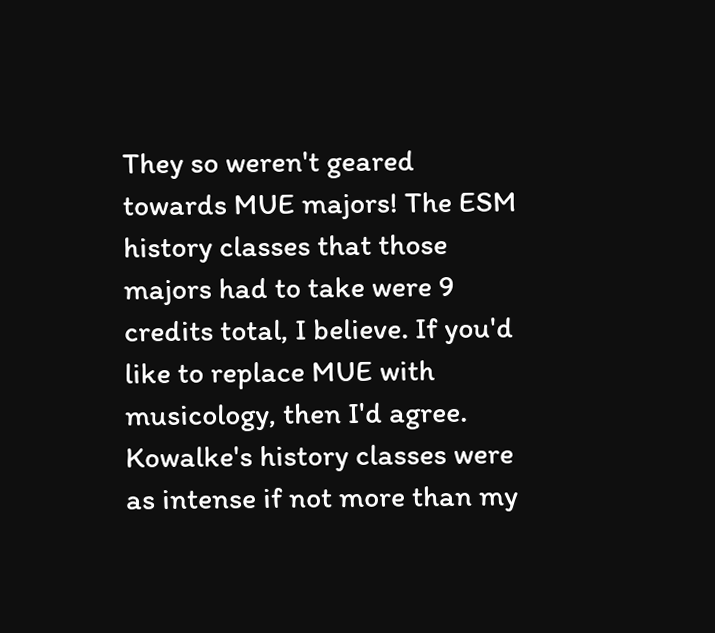They so weren't geared towards MUE majors! The ESM history classes that those majors had to take were 9 credits total, I believe. If you'd like to replace MUE with musicology, then I'd agree. Kowalke's history classes were as intense if not more than my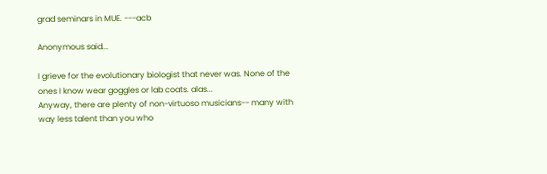grad seminars in MUE. ---acb

Anonymous said...

I grieve for the evolutionary biologist that never was. None of the ones I know wear goggles or lab coats. alas...
Anyway, there are plenty of non-virtuoso musicians-- many with way less talent than you who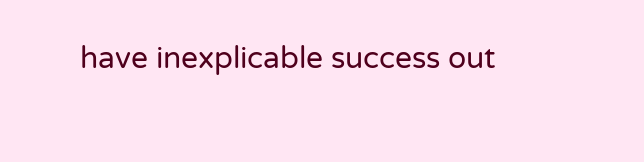have inexplicable success out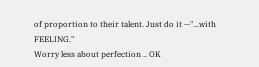of proportion to their talent. Just do it --"...with FEELING."
Worry less about perfection .. OK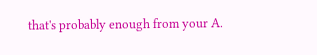that's probably enough from your A.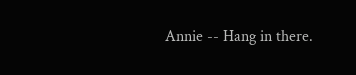Annie -- Hang in there.